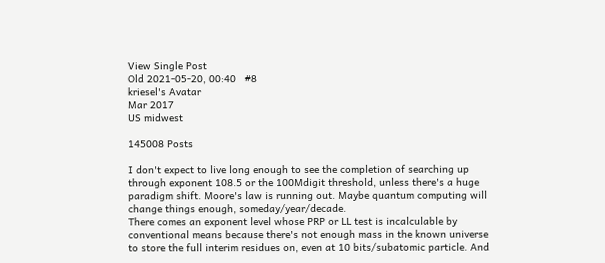View Single Post
Old 2021-05-20, 00:40   #8
kriesel's Avatar
Mar 2017
US midwest

145008 Posts

I don't expect to live long enough to see the completion of searching up through exponent 108.5 or the 100Mdigit threshold, unless there's a huge paradigm shift. Moore's law is running out. Maybe quantum computing will change things enough, someday/year/decade.
There comes an exponent level whose PRP or LL test is incalculable by conventional means because there's not enough mass in the known universe to store the full interim residues on, even at 10 bits/subatomic particle. And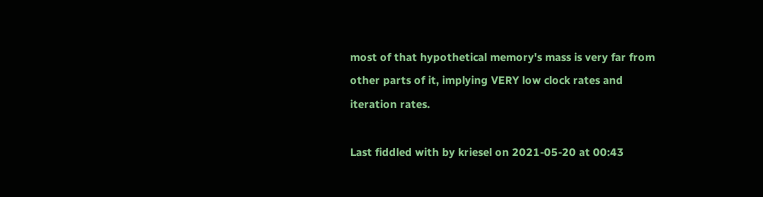most of that hypothetical memory's mass is very far from other parts of it, implying VERY low clock rates and iteration rates.

Last fiddled with by kriesel on 2021-05-20 at 00:43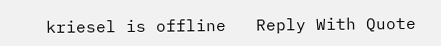kriesel is offline   Reply With Quote